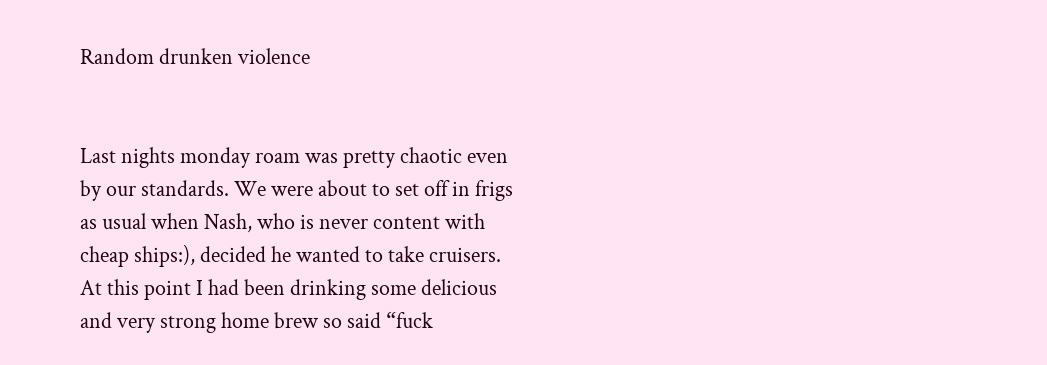Random drunken violence


Last nights monday roam was pretty chaotic even by our standards. We were about to set off in frigs as usual when Nash, who is never content with cheap ships:), decided he wanted to take cruisers. At this point I had been drinking some delicious and very strong home brew so said “fuck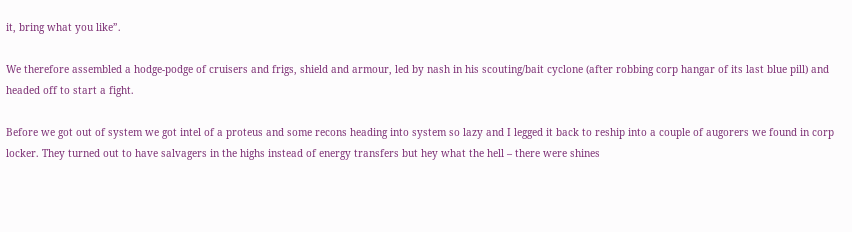it, bring what you like”.

We therefore assembled a hodge-podge of cruisers and frigs, shield and armour, led by nash in his scouting/bait cyclone (after robbing corp hangar of its last blue pill) and headed off to start a fight.

Before we got out of system we got intel of a proteus and some recons heading into system so lazy and I legged it back to reship into a couple of augorers we found in corp locker. They turned out to have salvagers in the highs instead of energy transfers but hey what the hell – there were shines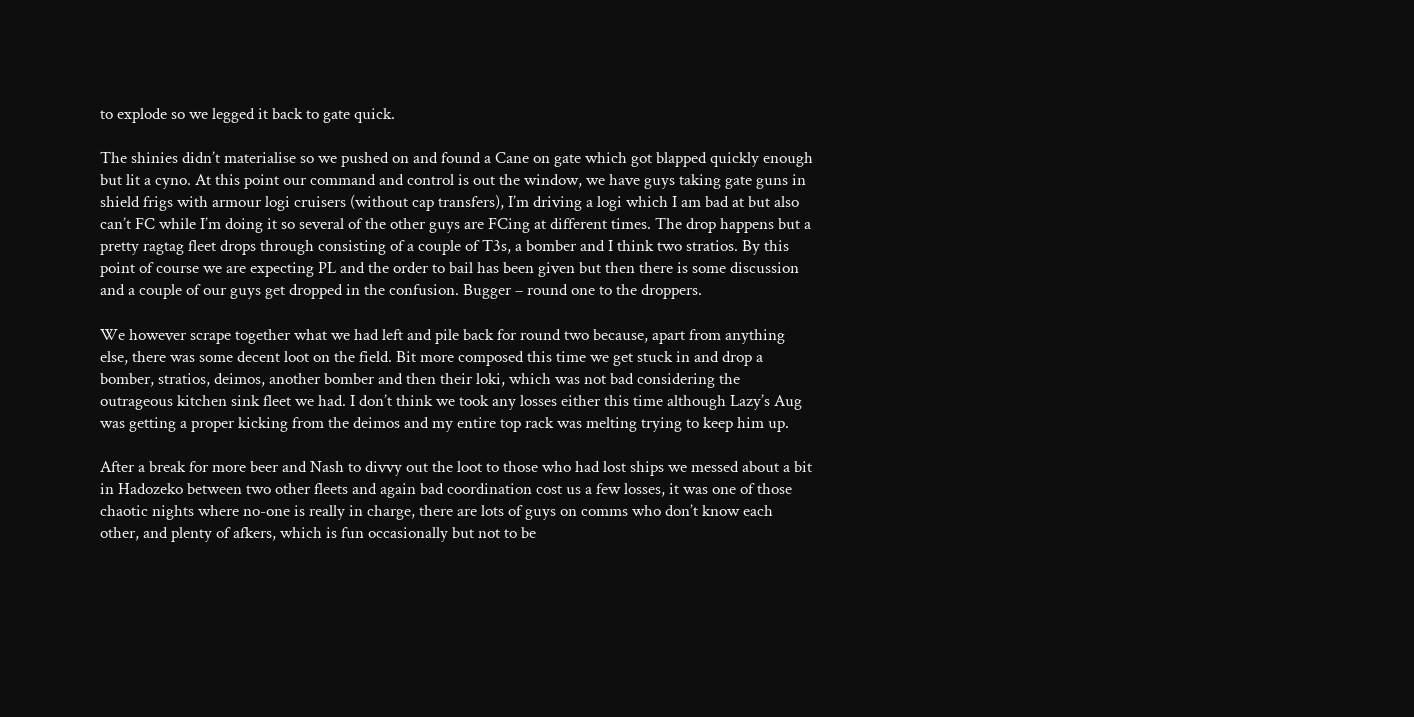to explode so we legged it back to gate quick.

The shinies didn’t materialise so we pushed on and found a Cane on gate which got blapped quickly enough but lit a cyno. At this point our command and control is out the window, we have guys taking gate guns in shield frigs with armour logi cruisers (without cap transfers), I’m driving a logi which I am bad at but also can’t FC while I’m doing it so several of the other guys are FCing at different times. The drop happens but a pretty ragtag fleet drops through consisting of a couple of T3s, a bomber and I think two stratios. By this point of course we are expecting PL and the order to bail has been given but then there is some discussion and a couple of our guys get dropped in the confusion. Bugger – round one to the droppers.

We however scrape together what we had left and pile back for round two because, apart from anything else, there was some decent loot on the field. Bit more composed this time we get stuck in and drop a bomber, stratios, deimos, another bomber and then their loki, which was not bad considering the outrageous kitchen sink fleet we had. I don’t think we took any losses either this time although Lazy’s Aug was getting a proper kicking from the deimos and my entire top rack was melting trying to keep him up.

After a break for more beer and Nash to divvy out the loot to those who had lost ships we messed about a bit in Hadozeko between two other fleets and again bad coordination cost us a few losses, it was one of those chaotic nights where no-one is really in charge, there are lots of guys on comms who don’t know each other, and plenty of afkers, which is fun occasionally but not to be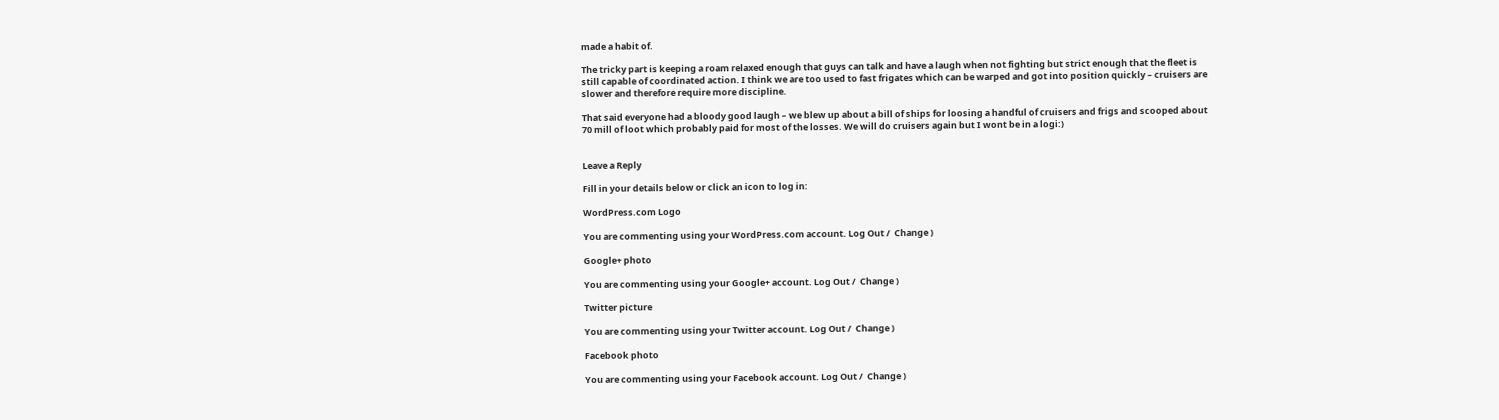made a habit of.

The tricky part is keeping a roam relaxed enough that guys can talk and have a laugh when not fighting but strict enough that the fleet is still capable of coordinated action. I think we are too used to fast frigates which can be warped and got into position quickly – cruisers are slower and therefore require more discipline.

That said everyone had a bloody good laugh – we blew up about a bill of ships for loosing a handful of cruisers and frigs and scooped about 70 mill of loot which probably paid for most of the losses. We will do cruisers again but I wont be in a logi:)


Leave a Reply

Fill in your details below or click an icon to log in:

WordPress.com Logo

You are commenting using your WordPress.com account. Log Out /  Change )

Google+ photo

You are commenting using your Google+ account. Log Out /  Change )

Twitter picture

You are commenting using your Twitter account. Log Out /  Change )

Facebook photo

You are commenting using your Facebook account. Log Out /  Change )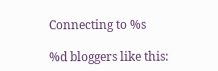Connecting to %s

%d bloggers like this: